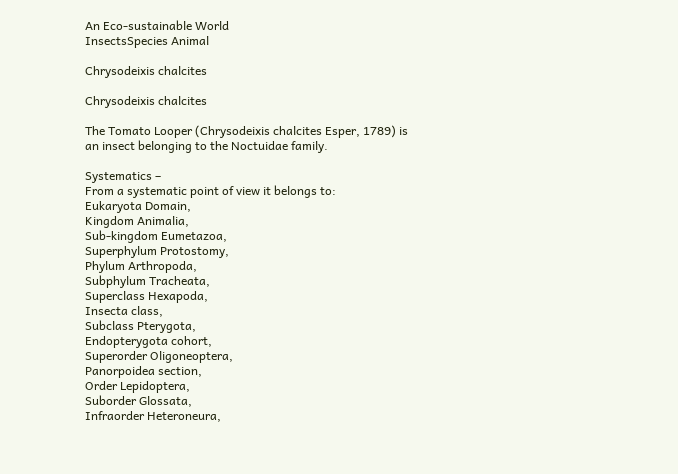An Eco-sustainable World
InsectsSpecies Animal

Chrysodeixis chalcites

Chrysodeixis chalcites

The Tomato Looper (Chrysodeixis chalcites Esper, 1789) is an insect belonging to the Noctuidae family.

Systematics –
From a systematic point of view it belongs to:
Eukaryota Domain,
Kingdom Animalia,
Sub-kingdom Eumetazoa,
Superphylum Protostomy,
Phylum Arthropoda,
Subphylum Tracheata,
Superclass Hexapoda,
Insecta class,
Subclass Pterygota,
Endopterygota cohort,
Superorder Oligoneoptera,
Panorpoidea section,
Order Lepidoptera,
Suborder Glossata,
Infraorder Heteroneura,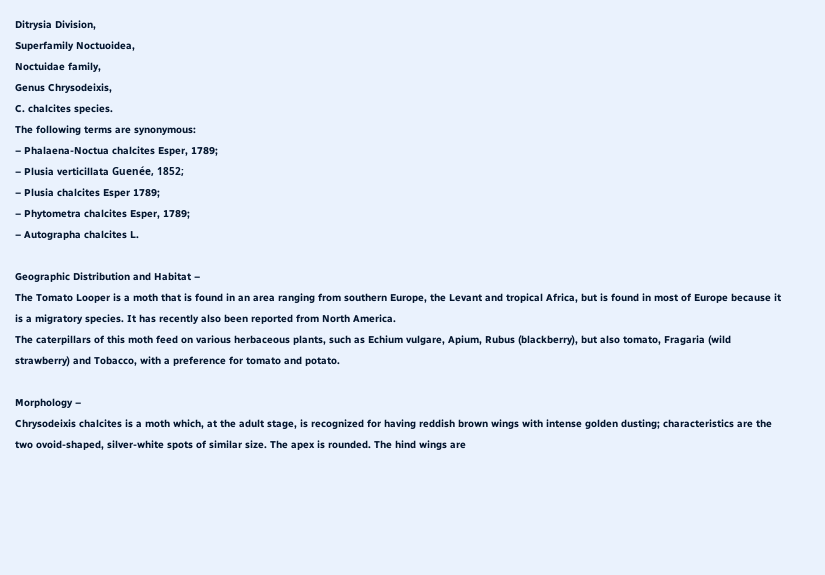Ditrysia Division,
Superfamily Noctuoidea,
Noctuidae family,
Genus Chrysodeixis,
C. chalcites species.
The following terms are synonymous:
– Phalaena-Noctua chalcites Esper, 1789;
– Plusia verticillata Guenée, 1852;
– Plusia chalcites Esper 1789;
– Phytometra chalcites Esper, 1789;
– Autographa chalcites L.

Geographic Distribution and Habitat –
The Tomato Looper is a moth that is found in an area ranging from southern Europe, the Levant and tropical Africa, but is found in most of Europe because it is a migratory species. It has recently also been reported from North America.
The caterpillars of this moth feed on various herbaceous plants, such as Echium vulgare, Apium, Rubus (blackberry), but also tomato, Fragaria (wild strawberry) and Tobacco, with a preference for tomato and potato.

Morphology –
Chrysodeixis chalcites is a moth which, at the adult stage, is recognized for having reddish brown wings with intense golden dusting; characteristics are the two ovoid-shaped, silver-white spots of similar size. The apex is rounded. The hind wings are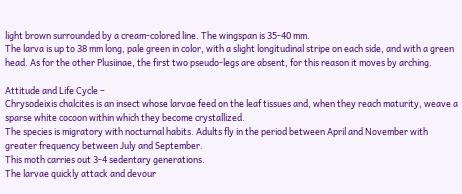light brown surrounded by a cream-colored line. The wingspan is 35-40 mm.
The larva is up to 38 mm long, pale green in color, with a slight longitudinal stripe on each side, and with a green head. As for the other Plusiinae, the first two pseudo-legs are absent, for this reason it moves by arching.

Attitude and Life Cycle –
Chrysodeixis chalcites is an insect whose larvae feed on the leaf tissues and, when they reach maturity, weave a sparse white cocoon within which they become crystallized.
The species is migratory with nocturnal habits. Adults fly in the period between April and November with greater frequency between July and September.
This moth carries out 3-4 sedentary generations.
The larvae quickly attack and devour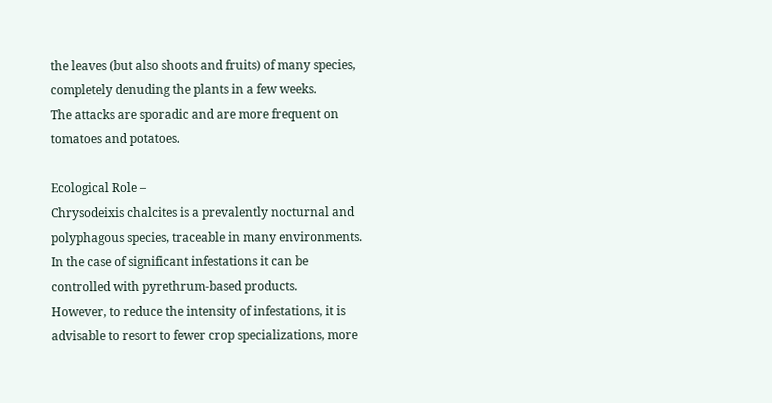the leaves (but also shoots and fruits) of many species, completely denuding the plants in a few weeks.
The attacks are sporadic and are more frequent on tomatoes and potatoes.

Ecological Role –
Chrysodeixis chalcites is a prevalently nocturnal and polyphagous species, traceable in many environments.
In the case of significant infestations it can be controlled with pyrethrum-based products.
However, to reduce the intensity of infestations, it is advisable to resort to fewer crop specializations, more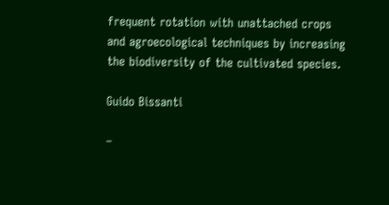frequent rotation with unattached crops and agroecological techniques by increasing the biodiversity of the cultivated species.

Guido Bissanti

–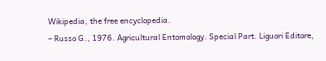Wikipedia, the free encyclopedia.
– Russo G., 1976. Agricultural Entomology. Special Part. Liguori Editore,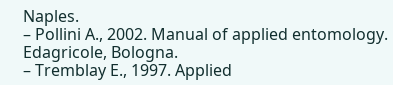Naples.
– Pollini A., 2002. Manual of applied entomology. Edagricole, Bologna.
– Tremblay E., 1997. Applied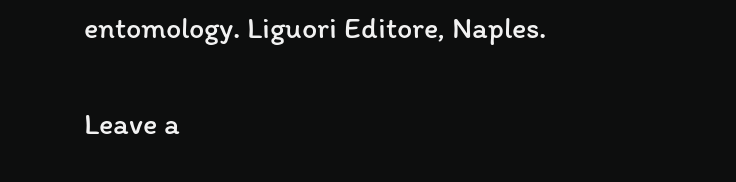entomology. Liguori Editore, Naples.

Leave a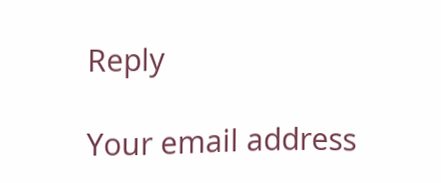Reply

Your email address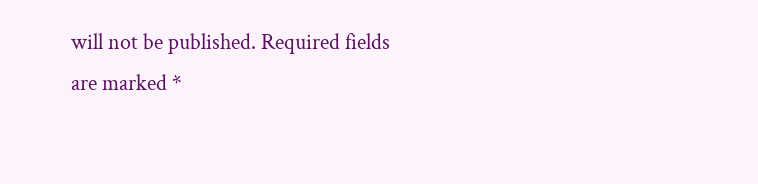will not be published. Required fields are marked *